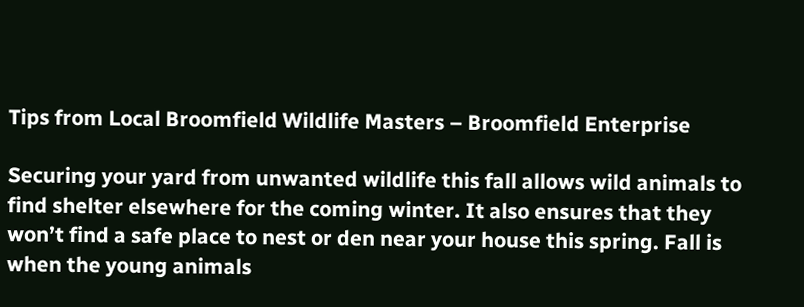Tips from Local Broomfield Wildlife Masters – Broomfield Enterprise

Securing your yard from unwanted wildlife this fall allows wild animals to find shelter elsewhere for the coming winter. It also ensures that they won’t find a safe place to nest or den near your house this spring. Fall is when the young animals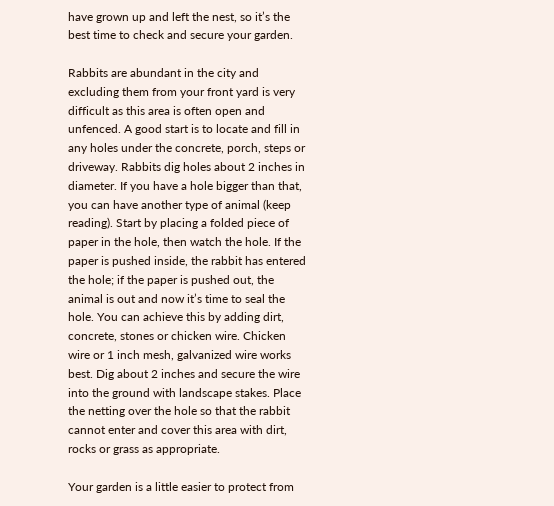have grown up and left the nest, so it’s the best time to check and secure your garden.

Rabbits are abundant in the city and excluding them from your front yard is very difficult as this area is often open and unfenced. A good start is to locate and fill in any holes under the concrete, porch, steps or driveway. Rabbits dig holes about 2 inches in diameter. If you have a hole bigger than that, you can have another type of animal (keep reading). Start by placing a folded piece of paper in the hole, then watch the hole. If the paper is pushed inside, the rabbit has entered the hole; if the paper is pushed out, the animal is out and now it’s time to seal the hole. You can achieve this by adding dirt, concrete, stones or chicken wire. Chicken wire or 1 inch mesh, galvanized wire works best. Dig about 2 inches and secure the wire into the ground with landscape stakes. Place the netting over the hole so that the rabbit cannot enter and cover this area with dirt, rocks or grass as appropriate.

Your garden is a little easier to protect from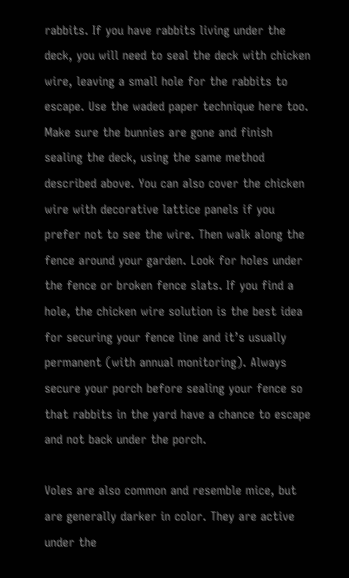rabbits. If you have rabbits living under the deck, you will need to seal the deck with chicken wire, leaving a small hole for the rabbits to escape. Use the waded paper technique here too. Make sure the bunnies are gone and finish sealing the deck, using the same method described above. You can also cover the chicken wire with decorative lattice panels if you prefer not to see the wire. Then walk along the fence around your garden. Look for holes under the fence or broken fence slats. If you find a hole, the chicken wire solution is the best idea for securing your fence line and it’s usually permanent (with annual monitoring). Always secure your porch before sealing your fence so that rabbits in the yard have a chance to escape and not back under the porch.

Voles are also common and resemble mice, but are generally darker in color. They are active under the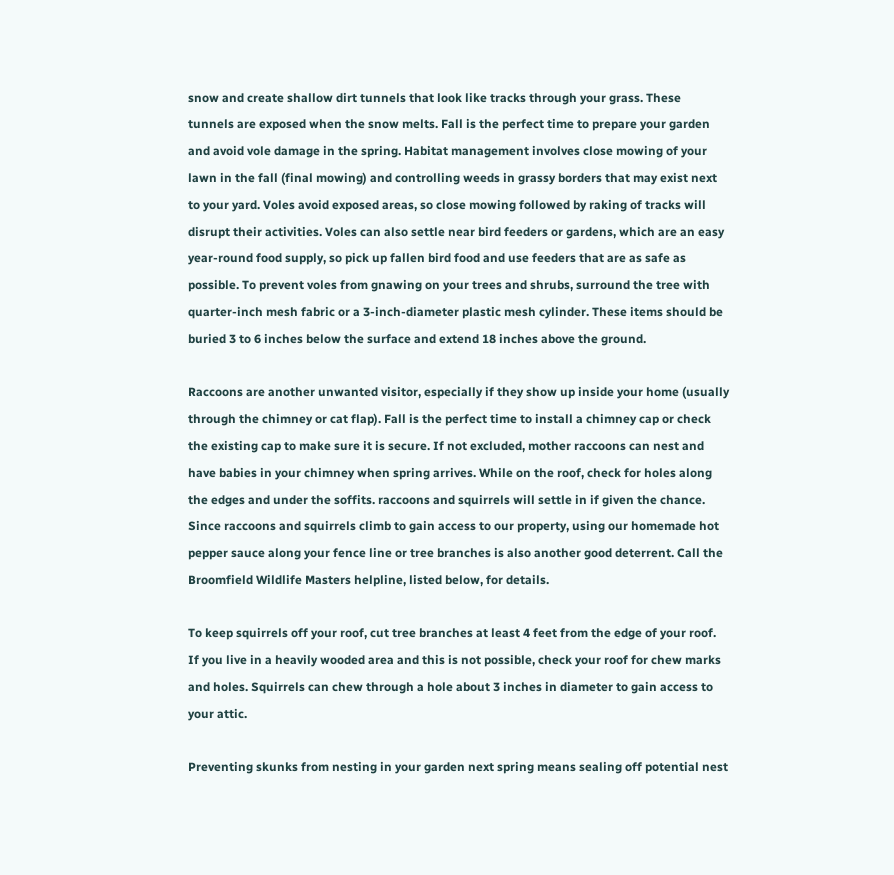snow and create shallow dirt tunnels that look like tracks through your grass. These tunnels are exposed when the snow melts. Fall is the perfect time to prepare your garden and avoid vole damage in the spring. Habitat management involves close mowing of your lawn in the fall (final mowing) and controlling weeds in grassy borders that may exist next to your yard. Voles avoid exposed areas, so close mowing followed by raking of tracks will disrupt their activities. Voles can also settle near bird feeders or gardens, which are an easy year-round food supply, so pick up fallen bird food and use feeders that are as safe as possible. To prevent voles from gnawing on your trees and shrubs, surround the tree with quarter-inch mesh fabric or a 3-inch-diameter plastic mesh cylinder. These items should be buried 3 to 6 inches below the surface and extend 18 inches above the ground.

Raccoons are another unwanted visitor, especially if they show up inside your home (usually through the chimney or cat flap). Fall is the perfect time to install a chimney cap or check the existing cap to make sure it is secure. If not excluded, mother raccoons can nest and have babies in your chimney when spring arrives. While on the roof, check for holes along the edges and under the soffits. raccoons and squirrels will settle in if given the chance. Since raccoons and squirrels climb to gain access to our property, using our homemade hot pepper sauce along your fence line or tree branches is also another good deterrent. Call the Broomfield Wildlife Masters helpline, listed below, for details.

To keep squirrels off your roof, cut tree branches at least 4 feet from the edge of your roof. If you live in a heavily wooded area and this is not possible, check your roof for chew marks and holes. Squirrels can chew through a hole about 3 inches in diameter to gain access to your attic.

Preventing skunks from nesting in your garden next spring means sealing off potential nest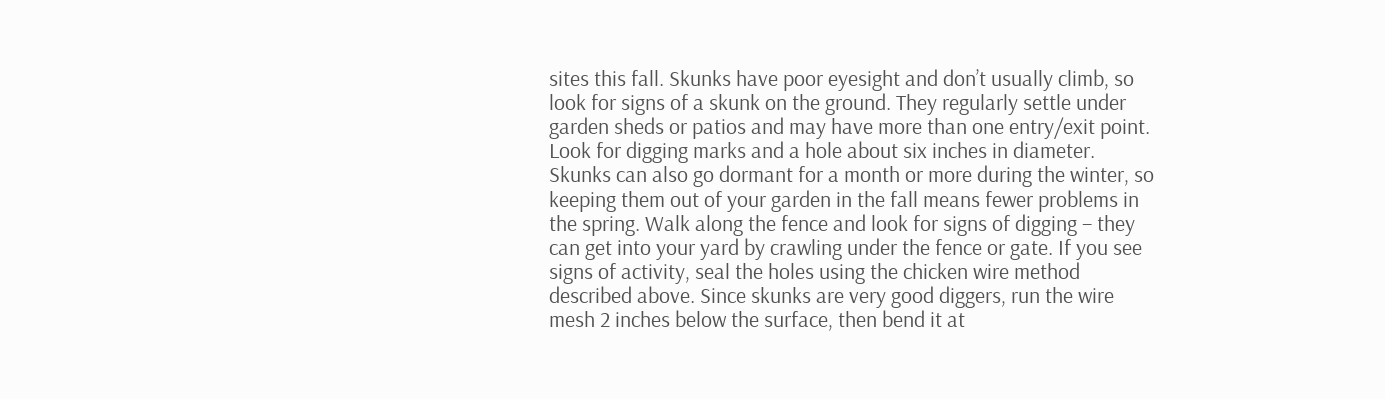sites this fall. Skunks have poor eyesight and don’t usually climb, so look for signs of a skunk on the ground. They regularly settle under garden sheds or patios and may have more than one entry/exit point. Look for digging marks and a hole about six inches in diameter. Skunks can also go dormant for a month or more during the winter, so keeping them out of your garden in the fall means fewer problems in the spring. Walk along the fence and look for signs of digging – they can get into your yard by crawling under the fence or gate. If you see signs of activity, seal the holes using the chicken wire method described above. Since skunks are very good diggers, run the wire mesh 2 inches below the surface, then bend it at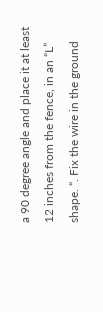a 90 degree angle and place it at least 12 inches from the fence, in an “L” shape. “. Fix the wire in the ground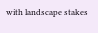with landscape stakes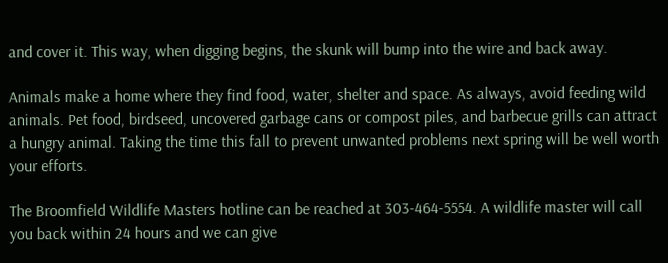and cover it. This way, when digging begins, the skunk will bump into the wire and back away.

Animals make a home where they find food, water, shelter and space. As always, avoid feeding wild animals. Pet food, birdseed, uncovered garbage cans or compost piles, and barbecue grills can attract a hungry animal. Taking the time this fall to prevent unwanted problems next spring will be well worth your efforts.

The Broomfield Wildlife Masters hotline can be reached at 303-464-5554. A wildlife master will call you back within 24 hours and we can give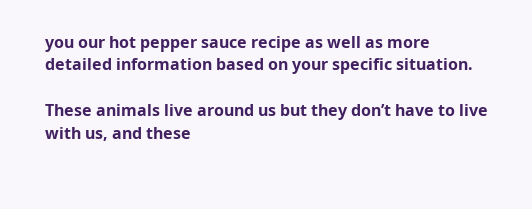you our hot pepper sauce recipe as well as more detailed information based on your specific situation.

These animals live around us but they don’t have to live with us, and these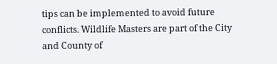tips can be implemented to avoid future conflicts. Wildlife Masters are part of the City and County of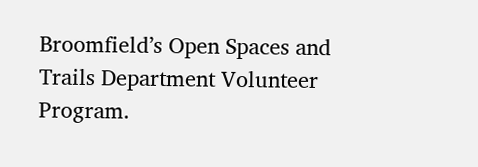Broomfield’s Open Spaces and Trails Department Volunteer Program.